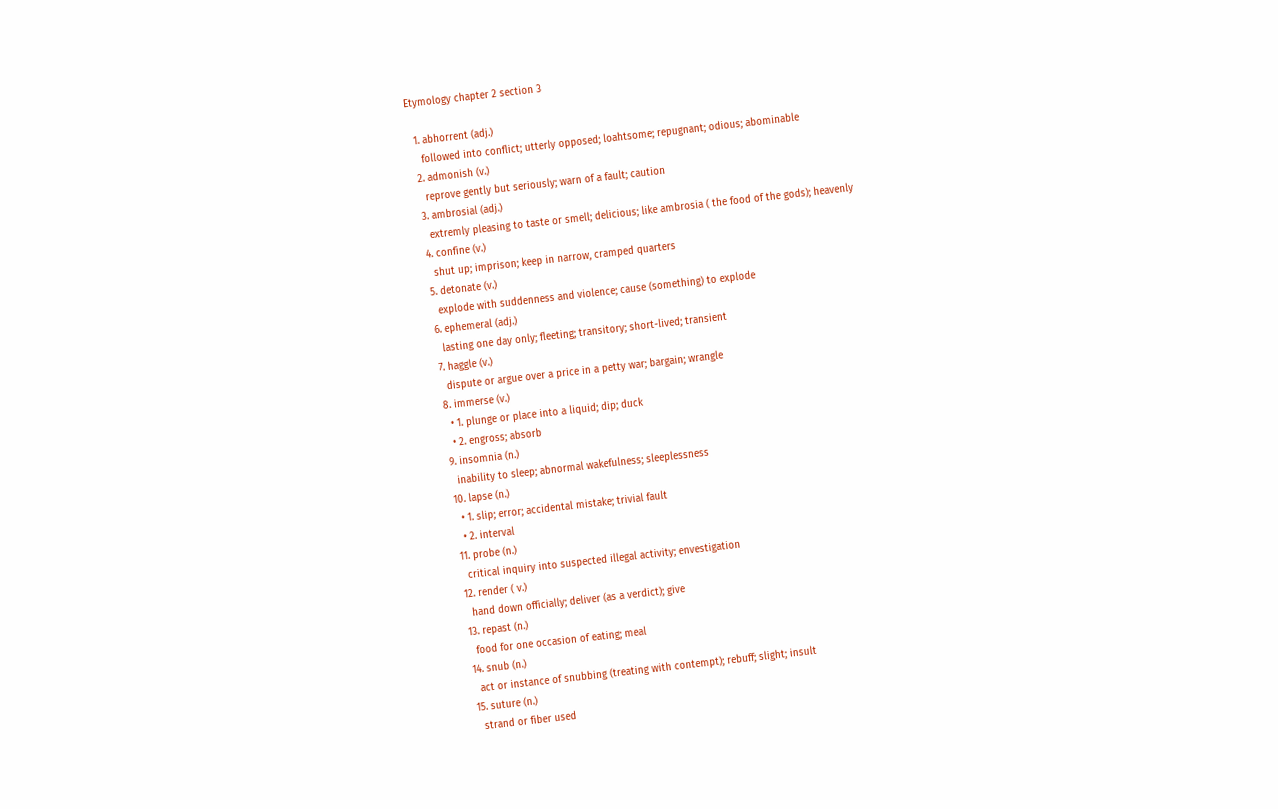Etymology chapter 2 section 3

  1. abhorrent (adj.)
    followed into conflict; utterly opposed; loahtsome; repugnant; odious; abominable
  2. admonish (v.)
    reprove gently but seriously; warn of a fault; caution
  3. ambrosial (adj.)
    extremly pleasing to taste or smell; delicious; like ambrosia ( the food of the gods); heavenly
  4. confine (v.)
    shut up; imprison; keep in narrow, cramped quarters
  5. detonate (v.)
    explode with suddenness and violence; cause (something) to explode
  6. ephemeral (adj.)
    lasting one day only; fleeting; transitory; short-lived; transient
  7. haggle (v.)
    dispute or argue over a price in a petty war; bargain; wrangle
  8. immerse (v.)
    • 1. plunge or place into a liquid; dip; duck
    • 2. engross; absorb
  9. insomnia (n.)
    inability to sleep; abnormal wakefulness; sleeplessness
  10. lapse (n.)
    • 1. slip; error; accidental mistake; trivial fault
    • 2. interval
  11. probe (n.)
    critical inquiry into suspected illegal activity; envestigation
  12. render ( v.)
    hand down officially; deliver (as a verdict); give
  13. repast (n.)
    food for one occasion of eating; meal
  14. snub (n.)
    act or instance of snubbing (treating with contempt); rebuff; slight; insult
  15. suture (n.)
    strand or fiber used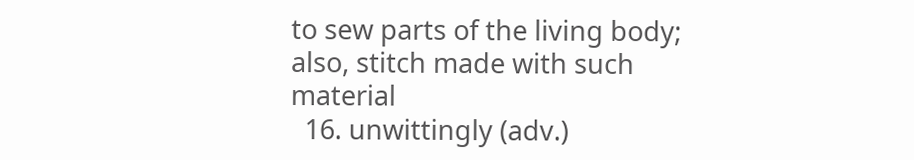to sew parts of the living body; also, stitch made with such material
  16. unwittingly (adv.)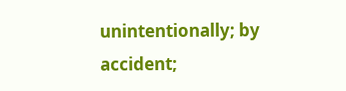unintentionally; by accident;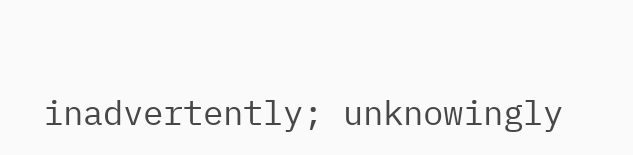inadvertently; unknowingly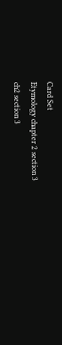Card Set
Etymology chapter 2 section 3
ch2 section 3